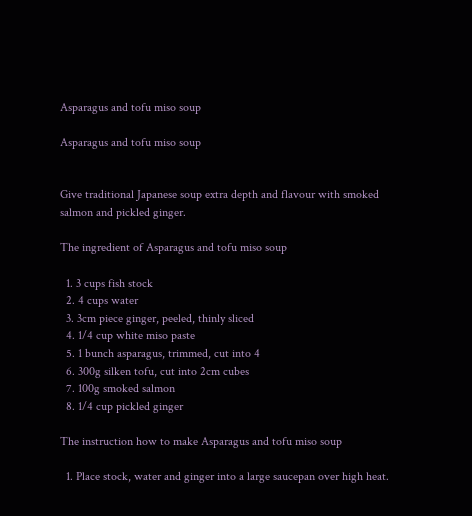Asparagus and tofu miso soup

Asparagus and tofu miso soup


Give traditional Japanese soup extra depth and flavour with smoked salmon and pickled ginger.

The ingredient of Asparagus and tofu miso soup

  1. 3 cups fish stock
  2. 4 cups water
  3. 3cm piece ginger, peeled, thinly sliced
  4. 1/4 cup white miso paste
  5. 1 bunch asparagus, trimmed, cut into 4
  6. 300g silken tofu, cut into 2cm cubes
  7. 100g smoked salmon
  8. 1/4 cup pickled ginger

The instruction how to make Asparagus and tofu miso soup

  1. Place stock, water and ginger into a large saucepan over high heat.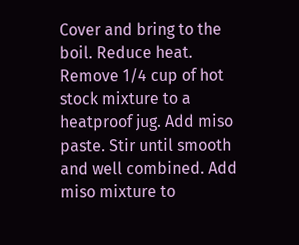Cover and bring to the boil. Reduce heat. Remove 1/4 cup of hot stock mixture to a heatproof jug. Add miso paste. Stir until smooth and well combined. Add miso mixture to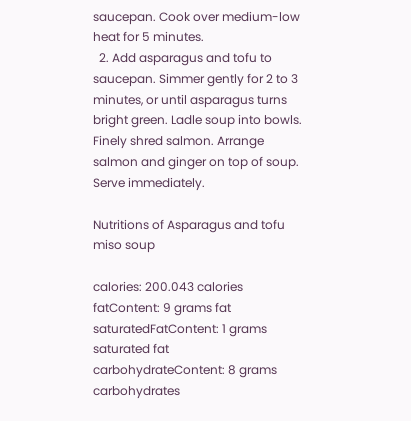saucepan. Cook over medium-low heat for 5 minutes.
  2. Add asparagus and tofu to saucepan. Simmer gently for 2 to 3 minutes, or until asparagus turns bright green. Ladle soup into bowls. Finely shred salmon. Arrange salmon and ginger on top of soup. Serve immediately.

Nutritions of Asparagus and tofu miso soup

calories: 200.043 calories
fatContent: 9 grams fat
saturatedFatContent: 1 grams saturated fat
carbohydrateContent: 8 grams carbohydrates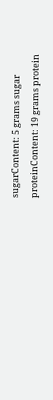sugarContent: 5 grams sugar
proteinContent: 19 grams protein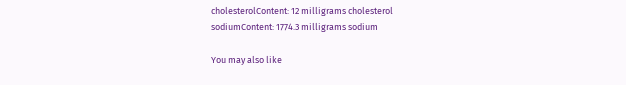cholesterolContent: 12 milligrams cholesterol
sodiumContent: 1774.3 milligrams sodium

You may also like